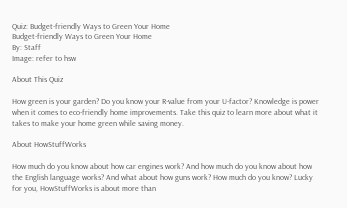Quiz: Budget-friendly Ways to Green Your Home
Budget-friendly Ways to Green Your Home
By: Staff
Image: refer to hsw

About This Quiz

How green is your garden? Do you know your R-value from your U-factor? Knowledge is power when it comes to eco-friendly home improvements. Take this quiz to learn more about what it takes to make your home green while saving money.

About HowStuffWorks

How much do you know about how car engines work? And how much do you know about how the English language works? And what about how guns work? How much do you know? Lucky for you, HowStuffWorks is about more than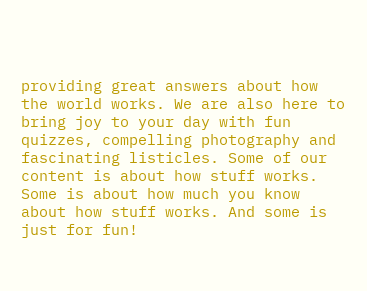providing great answers about how the world works. We are also here to bring joy to your day with fun quizzes, compelling photography and fascinating listicles. Some of our content is about how stuff works. Some is about how much you know about how stuff works. And some is just for fun!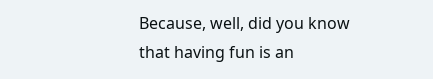Because, well, did you know that having fun is an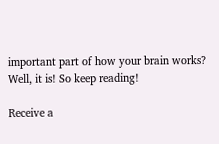important part of how your brain works? Well, it is! So keep reading!

Receive a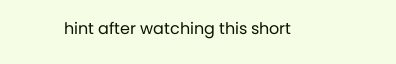hint after watching this short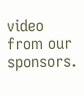video from our sponsors.